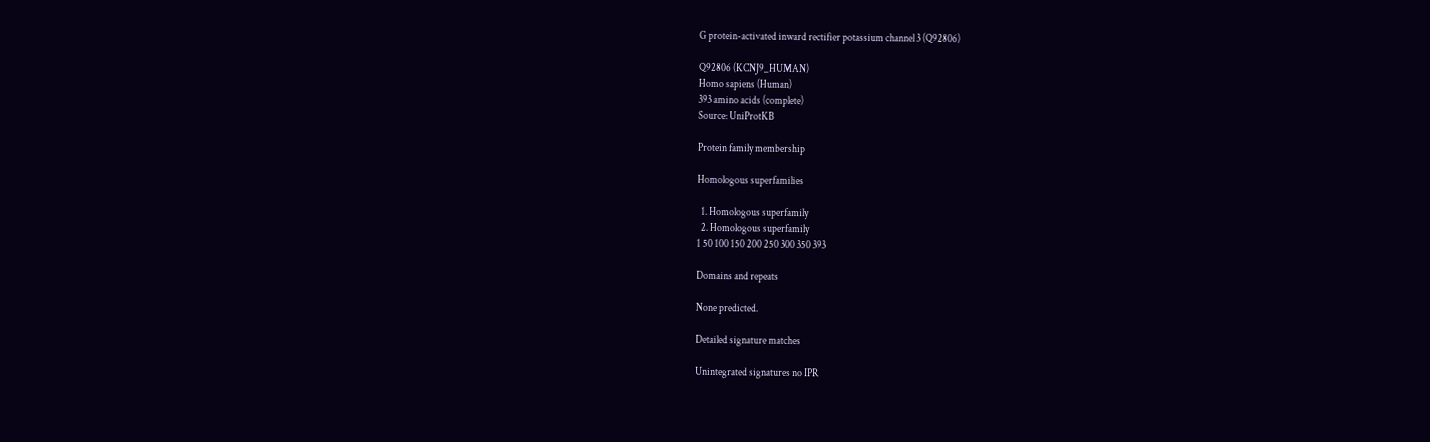G protein-activated inward rectifier potassium channel 3 (Q92806)

Q92806 (KCNJ9_HUMAN)
Homo sapiens (Human)
393 amino acids (complete)
Source: UniProtKB

Protein family membership

Homologous superfamilies

  1. Homologous superfamily
  2. Homologous superfamily
1 50 100 150 200 250 300 350 393

Domains and repeats

None predicted.

Detailed signature matches

Unintegrated signatures no IPR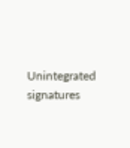Unintegrated signatures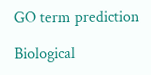GO term prediction

Biological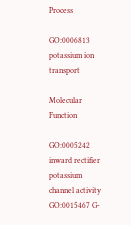Process

GO:0006813 potassium ion transport

Molecular Function

GO:0005242 inward rectifier potassium channel activity
GO:0015467 G-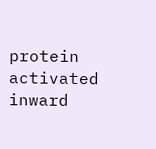protein activated inward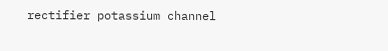rectifier potassium channel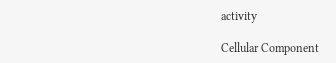activity

Cellular Component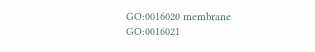GO:0016020 membrane
GO:0016021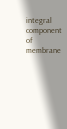integral component of membrane